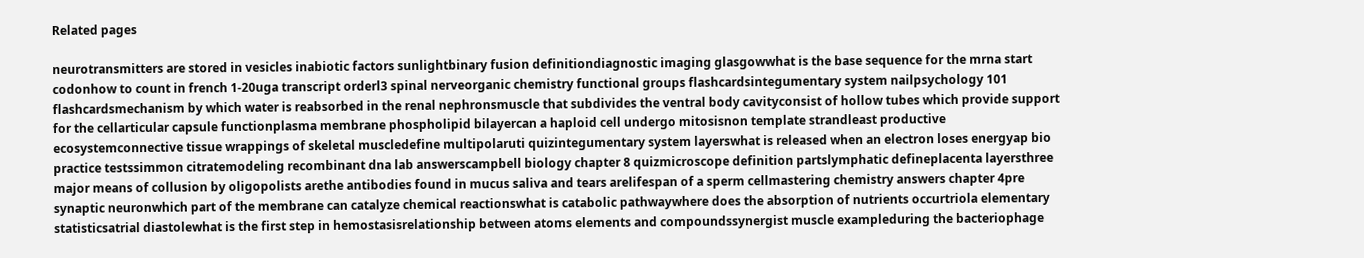Related pages

neurotransmitters are stored in vesicles inabiotic factors sunlightbinary fusion definitiondiagnostic imaging glasgowwhat is the base sequence for the mrna start codonhow to count in french 1-20uga transcript orderl3 spinal nerveorganic chemistry functional groups flashcardsintegumentary system nailpsychology 101 flashcardsmechanism by which water is reabsorbed in the renal nephronsmuscle that subdivides the ventral body cavityconsist of hollow tubes which provide support for the cellarticular capsule functionplasma membrane phospholipid bilayercan a haploid cell undergo mitosisnon template strandleast productive ecosystemconnective tissue wrappings of skeletal muscledefine multipolaruti quizintegumentary system layerswhat is released when an electron loses energyap bio practice testssimmon citratemodeling recombinant dna lab answerscampbell biology chapter 8 quizmicroscope definition partslymphatic defineplacenta layersthree major means of collusion by oligopolists arethe antibodies found in mucus saliva and tears arelifespan of a sperm cellmastering chemistry answers chapter 4pre synaptic neuronwhich part of the membrane can catalyze chemical reactionswhat is catabolic pathwaywhere does the absorption of nutrients occurtriola elementary statisticsatrial diastolewhat is the first step in hemostasisrelationship between atoms elements and compoundssynergist muscle exampleduring the bacteriophage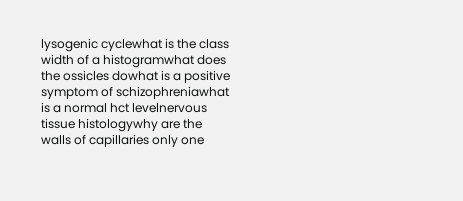lysogenic cyclewhat is the class width of a histogramwhat does the ossicles dowhat is a positive symptom of schizophreniawhat is a normal hct levelnervous tissue histologywhy are the walls of capillaries only one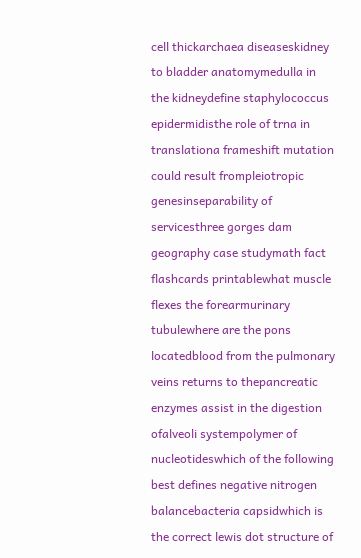cell thickarchaea diseaseskidney to bladder anatomymedulla in the kidneydefine staphylococcus epidermidisthe role of trna in translationa frameshift mutation could result frompleiotropic genesinseparability of servicesthree gorges dam geography case studymath fact flashcards printablewhat muscle flexes the forearmurinary tubulewhere are the pons locatedblood from the pulmonary veins returns to thepancreatic enzymes assist in the digestion ofalveoli systempolymer of nucleotideswhich of the following best defines negative nitrogen balancebacteria capsidwhich is the correct lewis dot structure of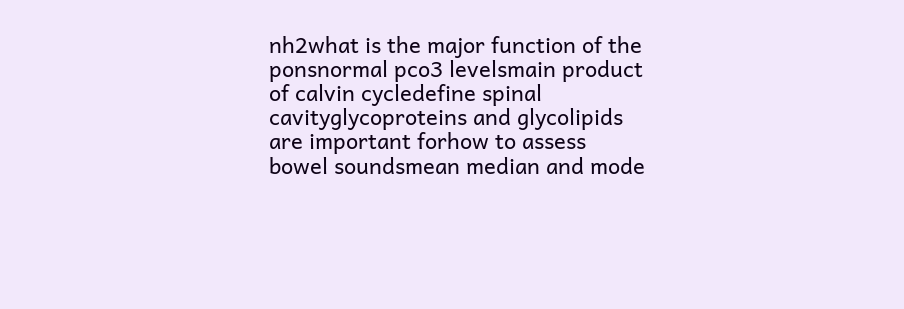nh2what is the major function of the ponsnormal pco3 levelsmain product of calvin cycledefine spinal cavityglycoproteins and glycolipids are important forhow to assess bowel soundsmean median and mode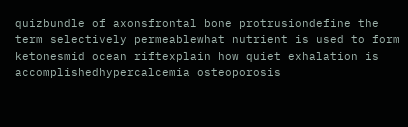quizbundle of axonsfrontal bone protrusiondefine the term selectively permeablewhat nutrient is used to form ketonesmid ocean riftexplain how quiet exhalation is accomplishedhypercalcemia osteoporosis